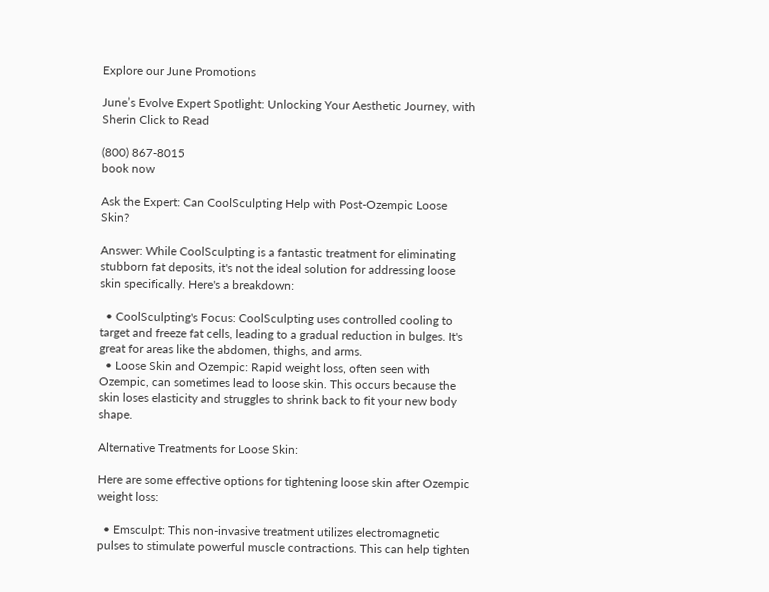Explore our June Promotions

June’s Evolve Expert Spotlight: Unlocking Your Aesthetic Journey, with Sherin Click to Read

(800) 867-8015
book now

Ask the Expert: Can CoolSculpting Help with Post-Ozempic Loose Skin?

Answer: While CoolSculpting is a fantastic treatment for eliminating stubborn fat deposits, it's not the ideal solution for addressing loose skin specifically. Here's a breakdown:

  • CoolSculpting's Focus: CoolSculpting uses controlled cooling to target and freeze fat cells, leading to a gradual reduction in bulges. It's great for areas like the abdomen, thighs, and arms.
  • Loose Skin and Ozempic: Rapid weight loss, often seen with Ozempic, can sometimes lead to loose skin. This occurs because the skin loses elasticity and struggles to shrink back to fit your new body shape.

Alternative Treatments for Loose Skin:

Here are some effective options for tightening loose skin after Ozempic weight loss:

  • Emsculpt: This non-invasive treatment utilizes electromagnetic pulses to stimulate powerful muscle contractions. This can help tighten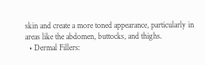skin and create a more toned appearance, particularly in areas like the abdomen, buttocks, and thighs.
  • Dermal Fillers: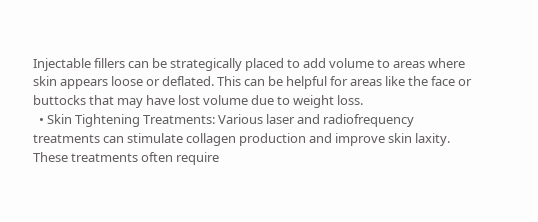Injectable fillers can be strategically placed to add volume to areas where skin appears loose or deflated. This can be helpful for areas like the face or buttocks that may have lost volume due to weight loss.
  • Skin Tightening Treatments: Various laser and radiofrequency treatments can stimulate collagen production and improve skin laxity. These treatments often require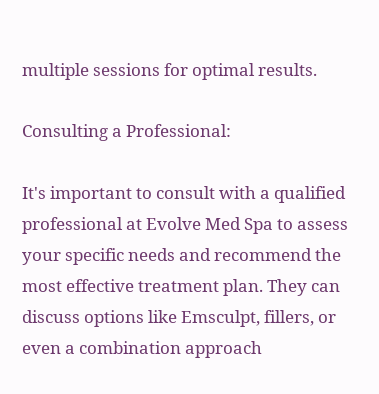multiple sessions for optimal results.

Consulting a Professional:

It's important to consult with a qualified professional at Evolve Med Spa to assess your specific needs and recommend the most effective treatment plan. They can discuss options like Emsculpt, fillers, or even a combination approach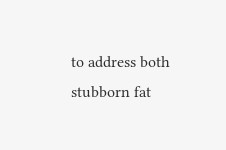to address both stubborn fat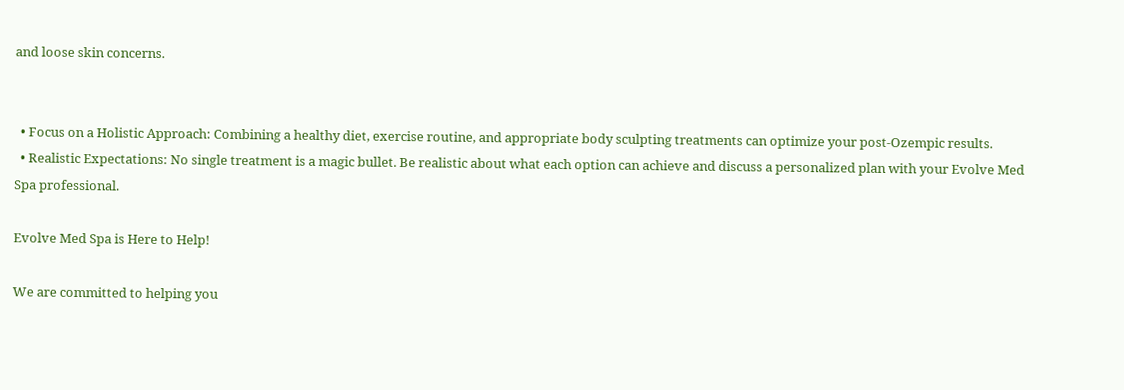and loose skin concerns.


  • Focus on a Holistic Approach: Combining a healthy diet, exercise routine, and appropriate body sculpting treatments can optimize your post-Ozempic results.
  • Realistic Expectations: No single treatment is a magic bullet. Be realistic about what each option can achieve and discuss a personalized plan with your Evolve Med Spa professional.

Evolve Med Spa is Here to Help!

We are committed to helping you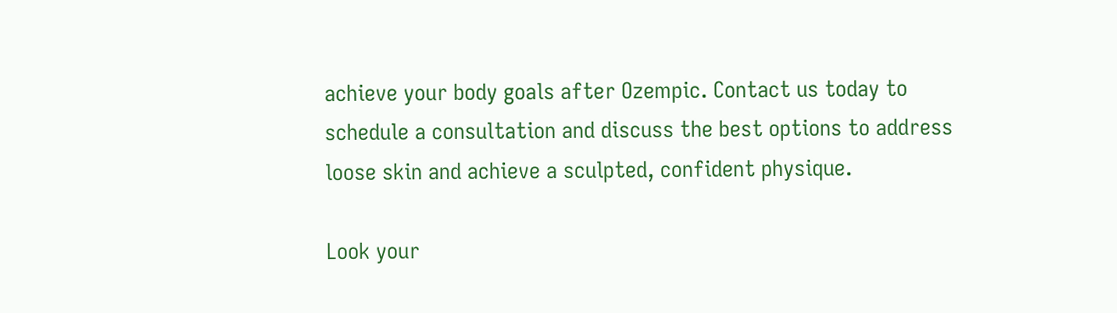achieve your body goals after Ozempic. Contact us today to schedule a consultation and discuss the best options to address loose skin and achieve a sculpted, confident physique.

Look your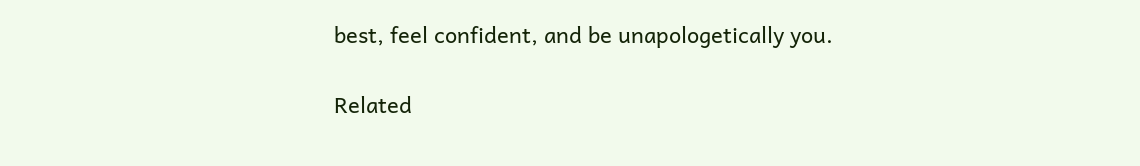best, feel confident, and be unapologetically you.

Related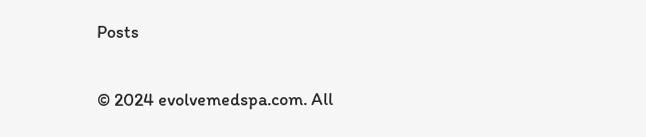Posts

© 2024 evolvemedspa.com. All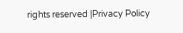rights reserved |Privacy Policy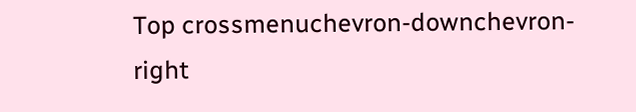Top crossmenuchevron-downchevron-right